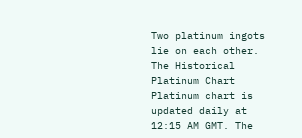Two platinum ingots lie on each other. The Historical Platinum Chart Platinum chart is updated daily at 12:15 AM GMT. The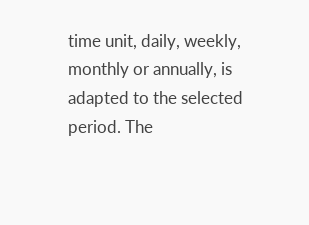time unit, daily, weekly, monthly or annually, is adapted to the selected period. The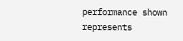performance shown represents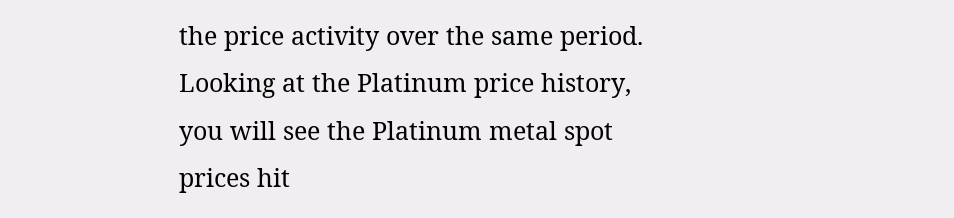the price activity over the same period. Looking at the Platinum price history, you will see the Platinum metal spot prices hit